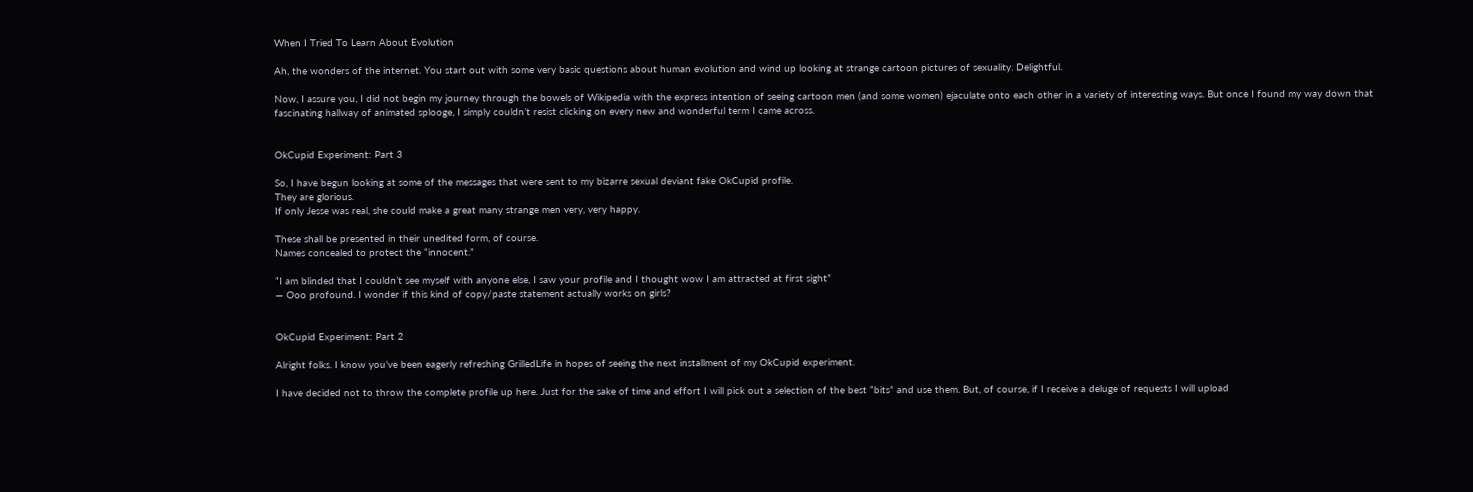When I Tried To Learn About Evolution

Ah, the wonders of the internet. You start out with some very basic questions about human evolution and wind up looking at strange cartoon pictures of sexuality. Delightful.

Now, I assure you, I did not begin my journey through the bowels of Wikipedia with the express intention of seeing cartoon men (and some women) ejaculate onto each other in a variety of interesting ways. But once I found my way down that fascinating hallway of animated splooge, I simply couldn’t resist clicking on every new and wonderful term I came across.


OkCupid Experiment: Part 3

So, I have begun looking at some of the messages that were sent to my bizarre sexual deviant fake OkCupid profile.
They are glorious.
If only Jesse was real, she could make a great many strange men very, very happy.

These shall be presented in their unedited form, of course.
Names concealed to protect the “innocent.”

“I am blinded that I couldn’t see myself with anyone else, I saw your profile and I thought wow I am attracted at first sight”
— Ooo profound. I wonder if this kind of copy/paste statement actually works on girls?


OkCupid Experiment: Part 2

Alright folks. I know you’ve been eagerly refreshing GrilledLife in hopes of seeing the next installment of my OkCupid experiment.

I have decided not to throw the complete profile up here. Just for the sake of time and effort I will pick out a selection of the best “bits” and use them. But, of course, if I receive a deluge of requests I will upload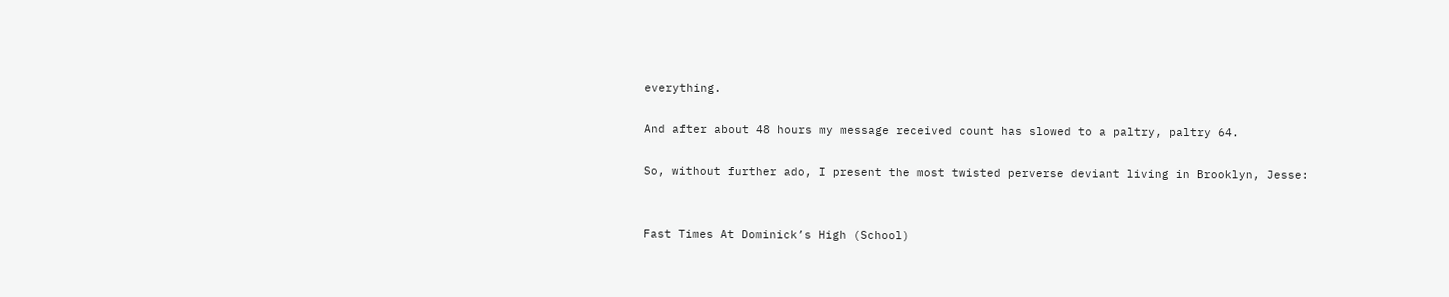everything.

And after about 48 hours my message received count has slowed to a paltry, paltry 64.

So, without further ado, I present the most twisted perverse deviant living in Brooklyn, Jesse:


Fast Times At Dominick’s High (School)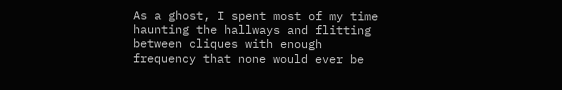As a ghost, I spent most of my time haunting the hallways and flitting between cliques with enough frequency that none would ever be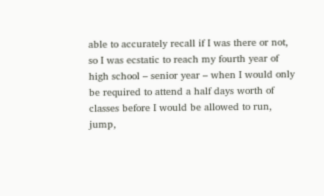able to accurately recall if I was there or not, so I was ecstatic to reach my fourth year of high school – senior year – when I would only be required to attend a half days worth of classes before I would be allowed to run, jump,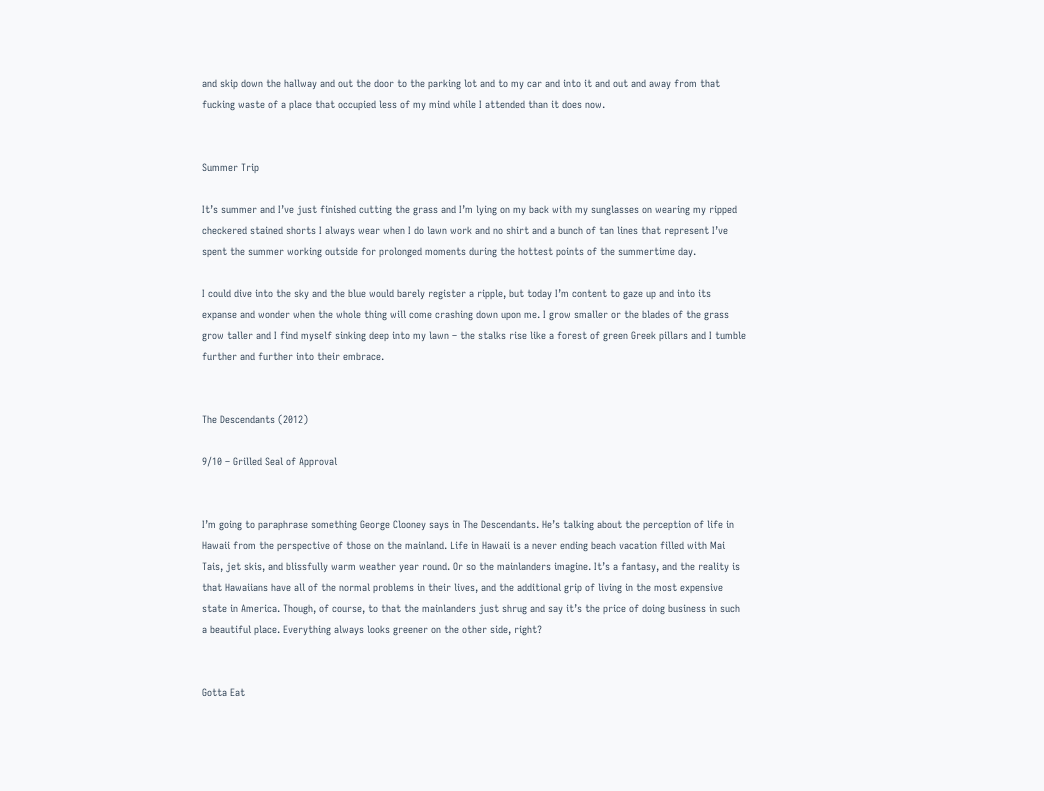and skip down the hallway and out the door to the parking lot and to my car and into it and out and away from that fucking waste of a place that occupied less of my mind while I attended than it does now.


Summer Trip

It’s summer and I’ve just finished cutting the grass and I’m lying on my back with my sunglasses on wearing my ripped checkered stained shorts I always wear when I do lawn work and no shirt and a bunch of tan lines that represent I’ve spent the summer working outside for prolonged moments during the hottest points of the summertime day.

I could dive into the sky and the blue would barely register a ripple, but today I’m content to gaze up and into its expanse and wonder when the whole thing will come crashing down upon me. I grow smaller or the blades of the grass grow taller and I find myself sinking deep into my lawn – the stalks rise like a forest of green Greek pillars and I tumble further and further into their embrace.


The Descendants (2012)

9/10 – Grilled Seal of Approval


I’m going to paraphrase something George Clooney says in The Descendants. He’s talking about the perception of life in Hawaii from the perspective of those on the mainland. Life in Hawaii is a never ending beach vacation filled with Mai Tais, jet skis, and blissfully warm weather year round. Or so the mainlanders imagine. It’s a fantasy, and the reality is that Hawaiians have all of the normal problems in their lives, and the additional grip of living in the most expensive state in America. Though, of course, to that the mainlanders just shrug and say it’s the price of doing business in such a beautiful place. Everything always looks greener on the other side, right?


Gotta Eat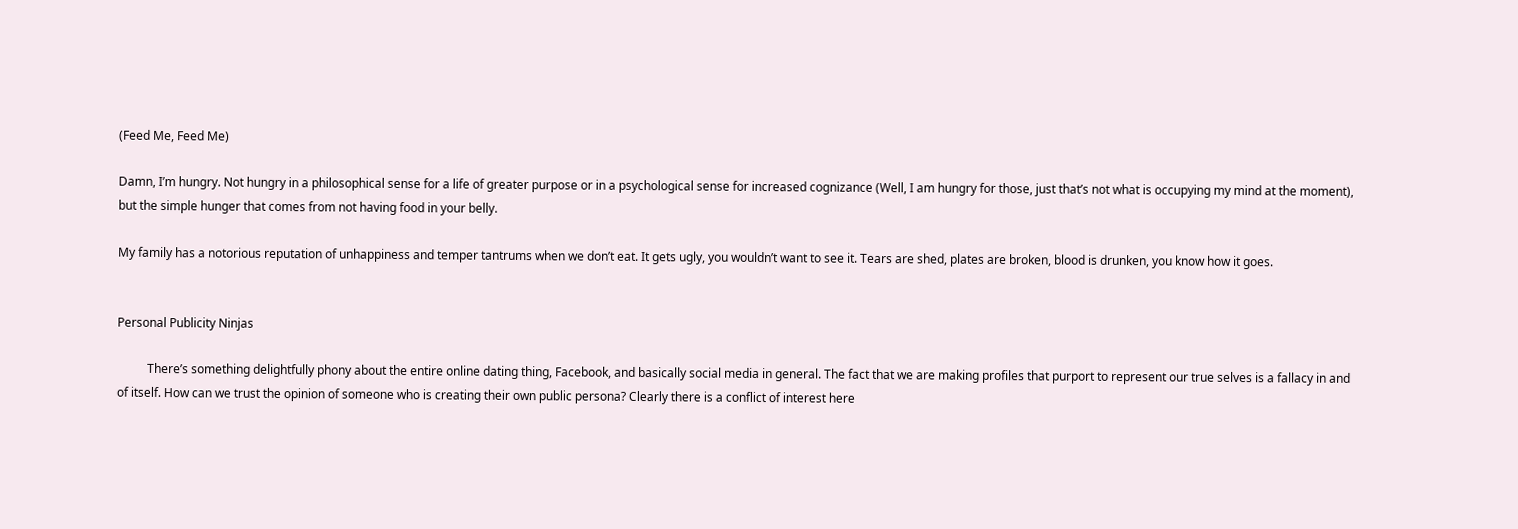(Feed Me, Feed Me)

Damn, I’m hungry. Not hungry in a philosophical sense for a life of greater purpose or in a psychological sense for increased cognizance (Well, I am hungry for those, just that’s not what is occupying my mind at the moment), but the simple hunger that comes from not having food in your belly.

My family has a notorious reputation of unhappiness and temper tantrums when we don’t eat. It gets ugly, you wouldn’t want to see it. Tears are shed, plates are broken, blood is drunken, you know how it goes.


Personal Publicity Ninjas

          There’s something delightfully phony about the entire online dating thing, Facebook, and basically social media in general. The fact that we are making profiles that purport to represent our true selves is a fallacy in and of itself. How can we trust the opinion of someone who is creating their own public persona? Clearly there is a conflict of interest here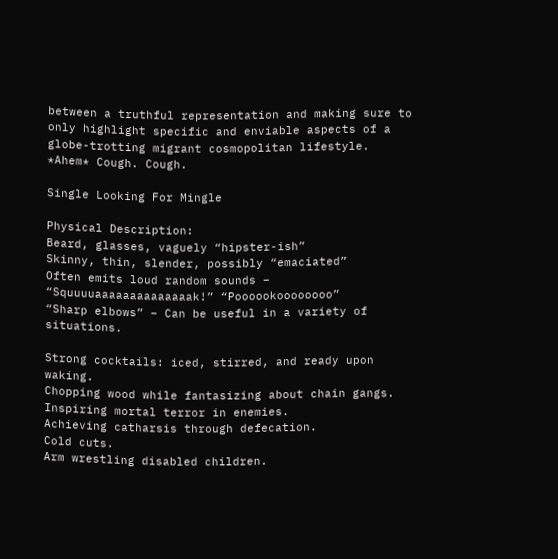between a truthful representation and making sure to only highlight specific and enviable aspects of a globe-trotting migrant cosmopolitan lifestyle. *Ahem* Cough. Cough.

Single Looking For Mingle

Physical Description:
Beard, glasses, vaguely “hipster-ish”
Skinny, thin, slender, possibly “emaciated”
Often emits loud random sounds – “Squuuuaaaaaaaaaaaaaak!” “Poooookoooooooo”
“Sharp elbows” – Can be useful in a variety of situations.

Strong cocktails: iced, stirred, and ready upon waking.
Chopping wood while fantasizing about chain gangs.
Inspiring mortal terror in enemies.
Achieving catharsis through defecation.
Cold cuts.
Arm wrestling disabled children.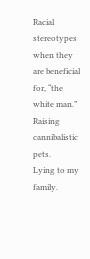Racial stereotypes when they are beneficial for, “the white man.”
Raising cannibalistic pets.
Lying to my family.